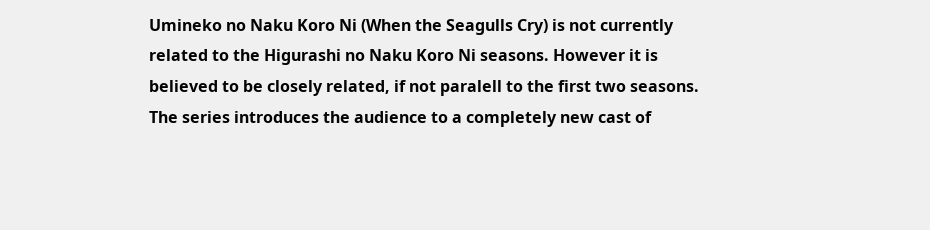Umineko no Naku Koro Ni (When the Seagulls Cry) is not currently related to the Higurashi no Naku Koro Ni seasons. However it is believed to be closely related, if not paralell to the first two seasons. The series introduces the audience to a completely new cast of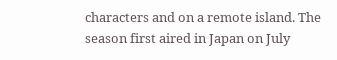characters and on a remote island. The season first aired in Japan on July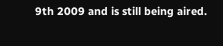9th 2009 and is still being aired.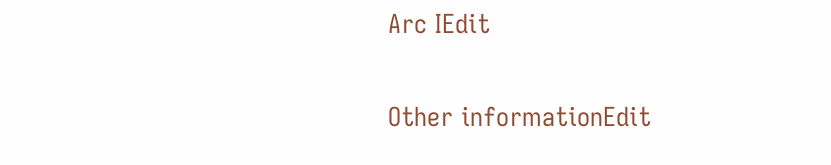Arc IEdit

Other informationEdit